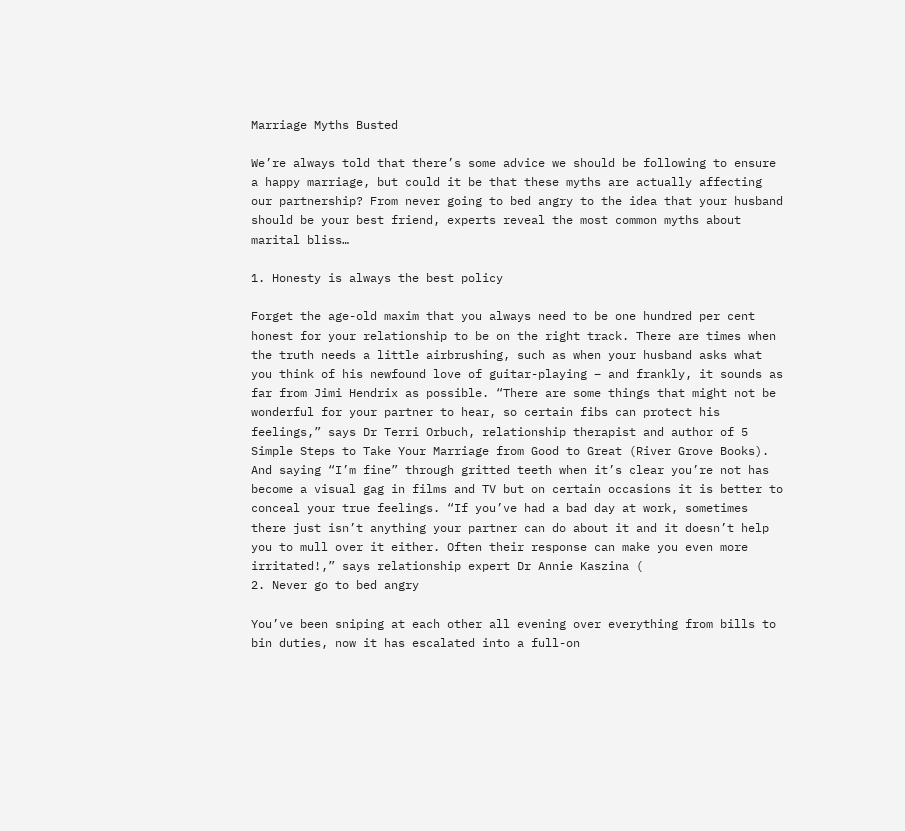Marriage Myths Busted

We’re always told that there’s some advice we should be following to ensure a happy marriage, but could it be that these myths are actually affecting our partnership? From never going to bed angry to the idea that your husband should be your best friend, experts reveal the most common myths about marital bliss…

1. Honesty is always the best policy

Forget the age-old maxim that you always need to be one hundred per cent honest for your relationship to be on the right track. There are times when the truth needs a little airbrushing, such as when your husband asks what you think of his newfound love of guitar-playing – and frankly, it sounds as far from Jimi Hendrix as possible. “There are some things that might not be wonderful for your partner to hear, so certain fibs can protect his feelings,” says Dr Terri Orbuch, relationship therapist and author of 5 Simple Steps to Take Your Marriage from Good to Great (River Grove Books). And saying “I’m fine” through gritted teeth when it’s clear you’re not has become a visual gag in films and TV but on certain occasions it is better to conceal your true feelings. “If you’ve had a bad day at work, sometimes there just isn’t anything your partner can do about it and it doesn’t help you to mull over it either. Often their response can make you even more irritated!,” says relationship expert Dr Annie Kaszina (
2. Never go to bed angry

You’ve been sniping at each other all evening over everything from bills to bin duties, now it has escalated into a full-on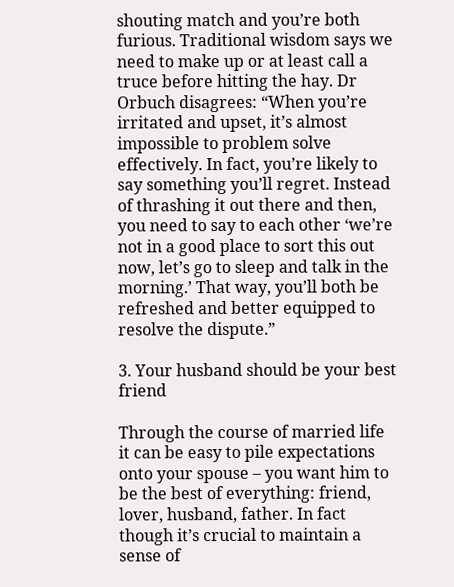shouting match and you’re both furious. Traditional wisdom says we need to make up or at least call a truce before hitting the hay. Dr Orbuch disagrees: “When you’re irritated and upset, it’s almost impossible to problem solve effectively. In fact, you’re likely to say something you’ll regret. Instead of thrashing it out there and then, you need to say to each other ‘we’re not in a good place to sort this out now, let’s go to sleep and talk in the morning.’ That way, you’ll both be refreshed and better equipped to resolve the dispute.”

3. Your husband should be your best friend

Through the course of married life it can be easy to pile expectations onto your spouse – you want him to be the best of everything: friend, lover, husband, father. In fact though it’s crucial to maintain a sense of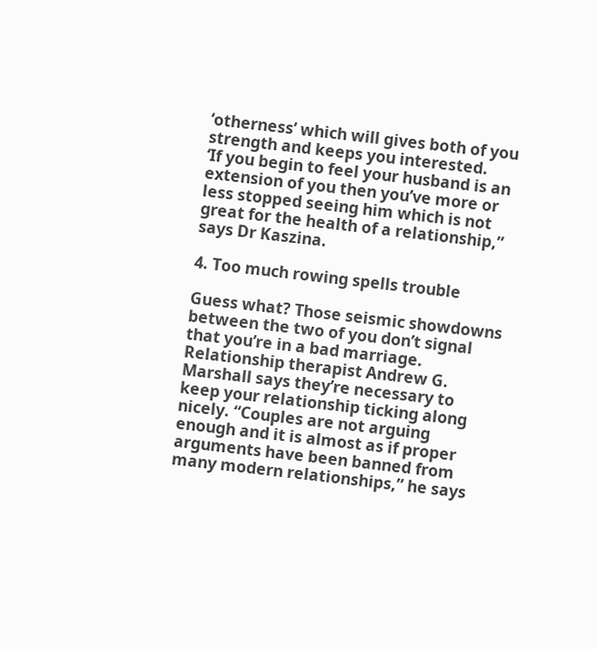‘otherness’ which will gives both of you strength and keeps you interested.
‘If you begin to feel your husband is an extension of you then you’ve more or less stopped seeing him which is not great for the health of a relationship,” says Dr Kaszina.

4. Too much rowing spells trouble

Guess what? Those seismic showdowns between the two of you don’t signal that you’re in a bad marriage. Relationship therapist Andrew G. Marshall says they’re necessary to keep your relationship ticking along nicely. “Couples are not arguing enough and it is almost as if proper arguments have been banned from many modern relationships,” he says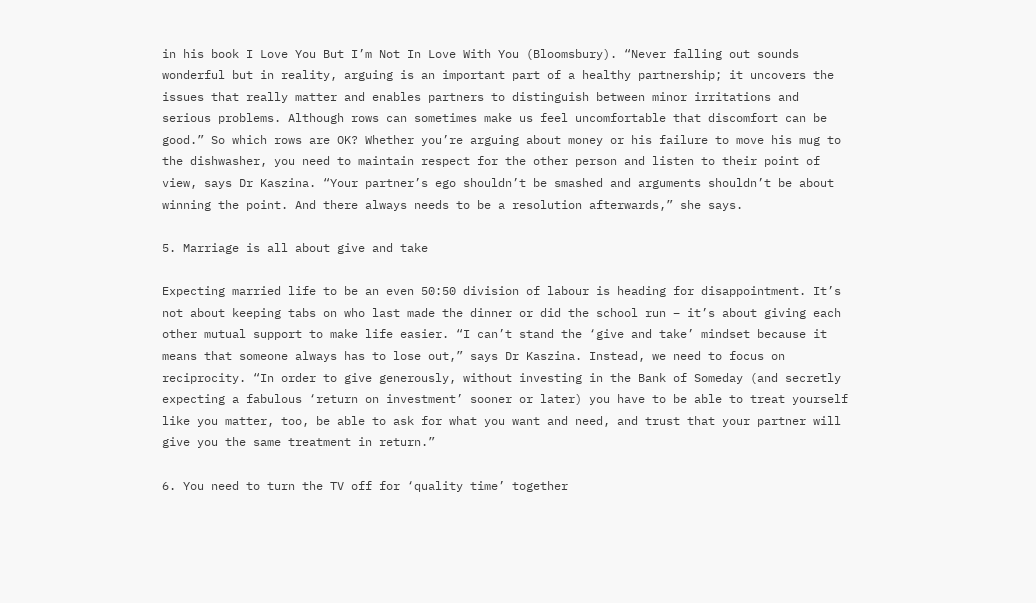in his book I Love You But I’m Not In Love With You (Bloomsbury). “Never falling out sounds wonderful but in reality, arguing is an important part of a healthy partnership; it uncovers the issues that really matter and enables partners to distinguish between minor irritations and serious problems. Although rows can sometimes make us feel uncomfortable that discomfort can be good.” So which rows are OK? Whether you’re arguing about money or his failure to move his mug to the dishwasher, you need to maintain respect for the other person and listen to their point of view, says Dr Kaszina. “Your partner’s ego shouldn’t be smashed and arguments shouldn’t be about winning the point. And there always needs to be a resolution afterwards,” she says.

5. Marriage is all about give and take

Expecting married life to be an even 50:50 division of labour is heading for disappointment. It’s not about keeping tabs on who last made the dinner or did the school run – it’s about giving each other mutual support to make life easier. “I can’t stand the ‘give and take’ mindset because it means that someone always has to lose out,” says Dr Kaszina. Instead, we need to focus on reciprocity. “In order to give generously, without investing in the Bank of Someday (and secretly expecting a fabulous ‘return on investment’ sooner or later) you have to be able to treat yourself like you matter, too, be able to ask for what you want and need, and trust that your partner will give you the same treatment in return.”

6. You need to turn the TV off for ‘quality time’ together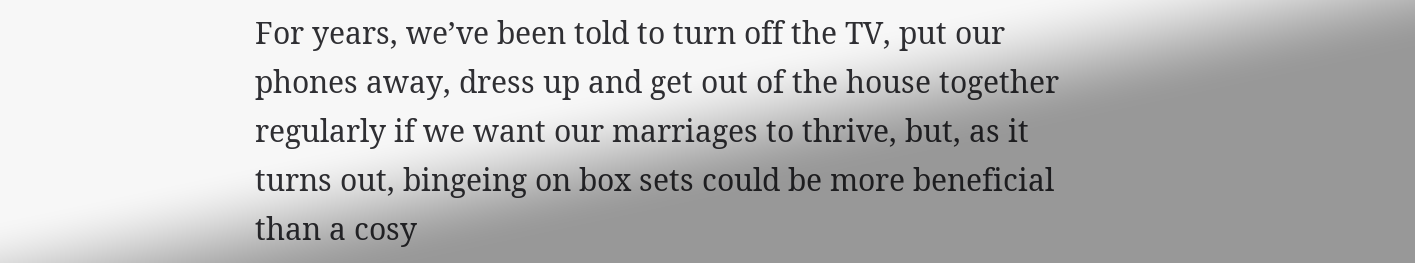For years, we’ve been told to turn off the TV, put our phones away, dress up and get out of the house together regularly if we want our marriages to thrive, but, as it turns out, bingeing on box sets could be more beneficial than a cosy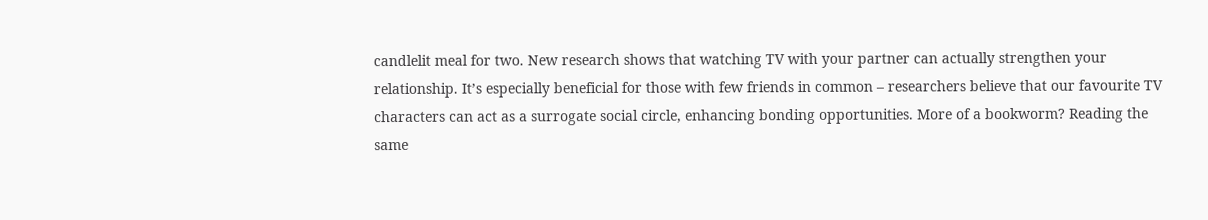candlelit meal for two. New research shows that watching TV with your partner can actually strengthen your relationship. It’s especially beneficial for those with few friends in common – researchers believe that our favourite TV characters can act as a surrogate social circle, enhancing bonding opportunities. More of a bookworm? Reading the same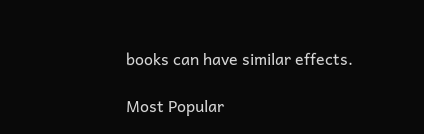books can have similar effects.

Most Popular